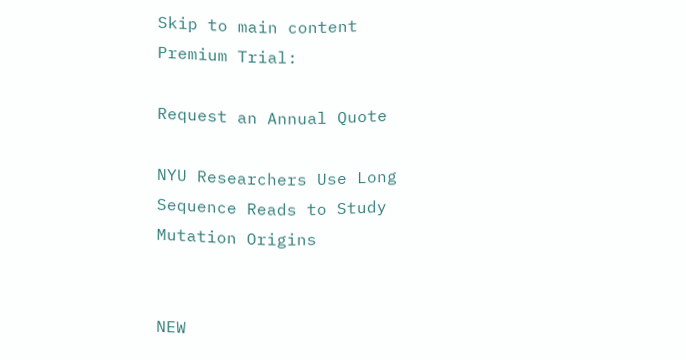Skip to main content
Premium Trial:

Request an Annual Quote

NYU Researchers Use Long Sequence Reads to Study Mutation Origins


NEW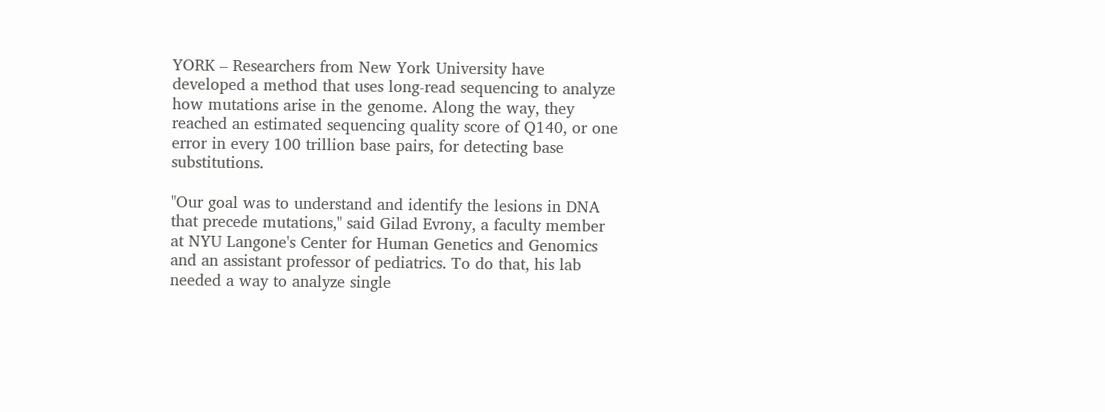YORK – Researchers from New York University have developed a method that uses long-read sequencing to analyze how mutations arise in the genome. Along the way, they reached an estimated sequencing quality score of Q140, or one error in every 100 trillion base pairs, for detecting base substitutions.

"Our goal was to understand and identify the lesions in DNA that precede mutations," said Gilad Evrony, a faculty member at NYU Langone's Center for Human Genetics and Genomics and an assistant professor of pediatrics. To do that, his lab needed a way to analyze single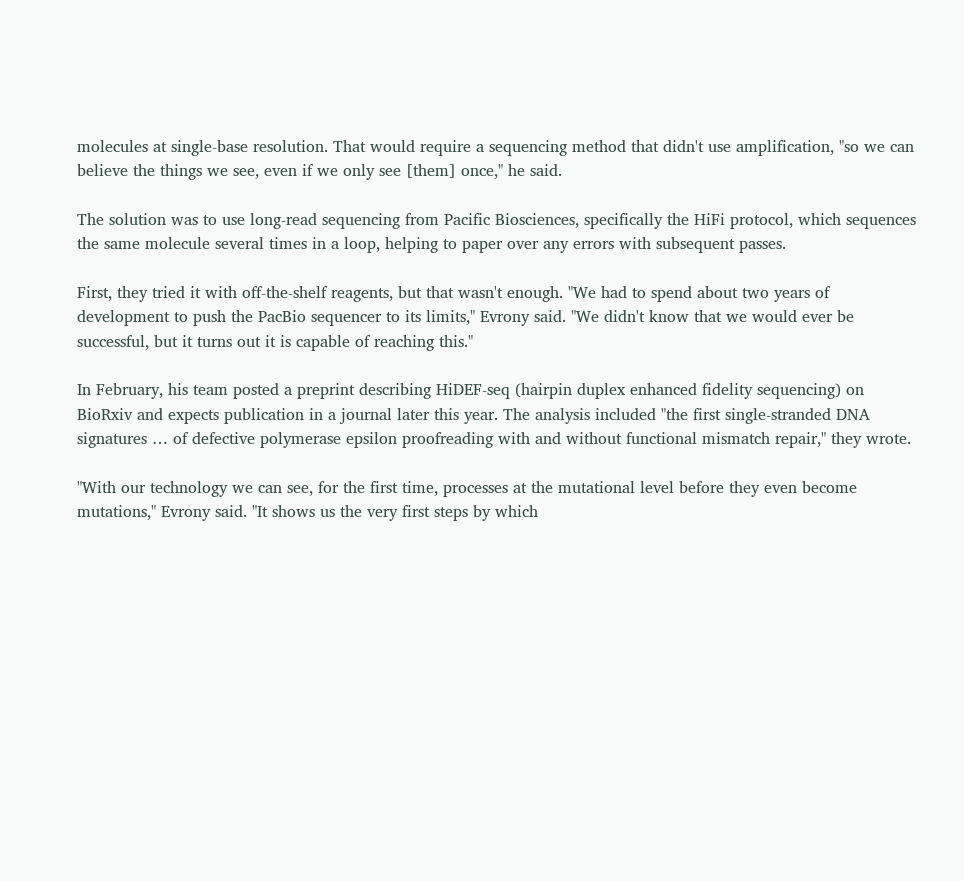molecules at single-base resolution. That would require a sequencing method that didn't use amplification, "so we can believe the things we see, even if we only see [them] once," he said.

The solution was to use long-read sequencing from Pacific Biosciences, specifically the HiFi protocol, which sequences the same molecule several times in a loop, helping to paper over any errors with subsequent passes.

First, they tried it with off-the-shelf reagents, but that wasn't enough. "We had to spend about two years of development to push the PacBio sequencer to its limits," Evrony said. "We didn't know that we would ever be successful, but it turns out it is capable of reaching this."

In February, his team posted a preprint describing HiDEF-seq (hairpin duplex enhanced fidelity sequencing) on BioRxiv and expects publication in a journal later this year. The analysis included "the first single-stranded DNA signatures … of defective polymerase epsilon proofreading with and without functional mismatch repair," they wrote.

"With our technology we can see, for the first time, processes at the mutational level before they even become mutations," Evrony said. "It shows us the very first steps by which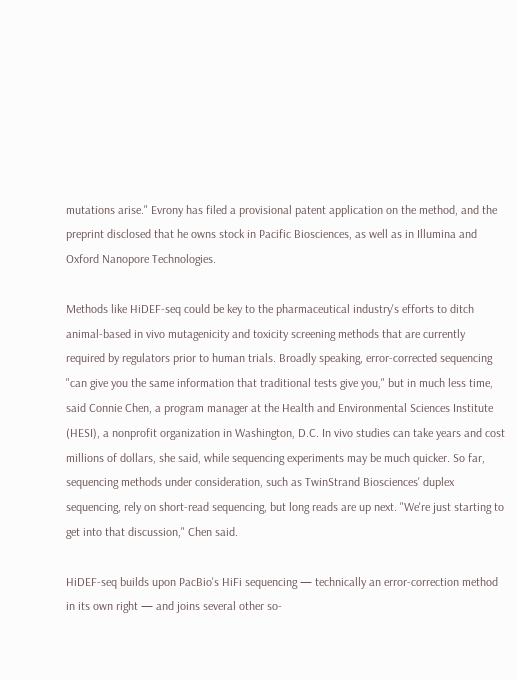mutations arise." Evrony has filed a provisional patent application on the method, and the preprint disclosed that he owns stock in Pacific Biosciences, as well as in Illumina and Oxford Nanopore Technologies.

Methods like HiDEF-seq could be key to the pharmaceutical industry's efforts to ditch animal-based in vivo mutagenicity and toxicity screening methods that are currently required by regulators prior to human trials. Broadly speaking, error-corrected sequencing "can give you the same information that traditional tests give you," but in much less time, said Connie Chen, a program manager at the Health and Environmental Sciences Institute (HESI), a nonprofit organization in Washington, D.C. In vivo studies can take years and cost millions of dollars, she said, while sequencing experiments may be much quicker. So far, sequencing methods under consideration, such as TwinStrand Biosciences' duplex sequencing, rely on short-read sequencing, but long reads are up next. "We're just starting to get into that discussion," Chen said.

HiDEF-seq builds upon PacBio's HiFi sequencing — technically an error-correction method in its own right — and joins several other so-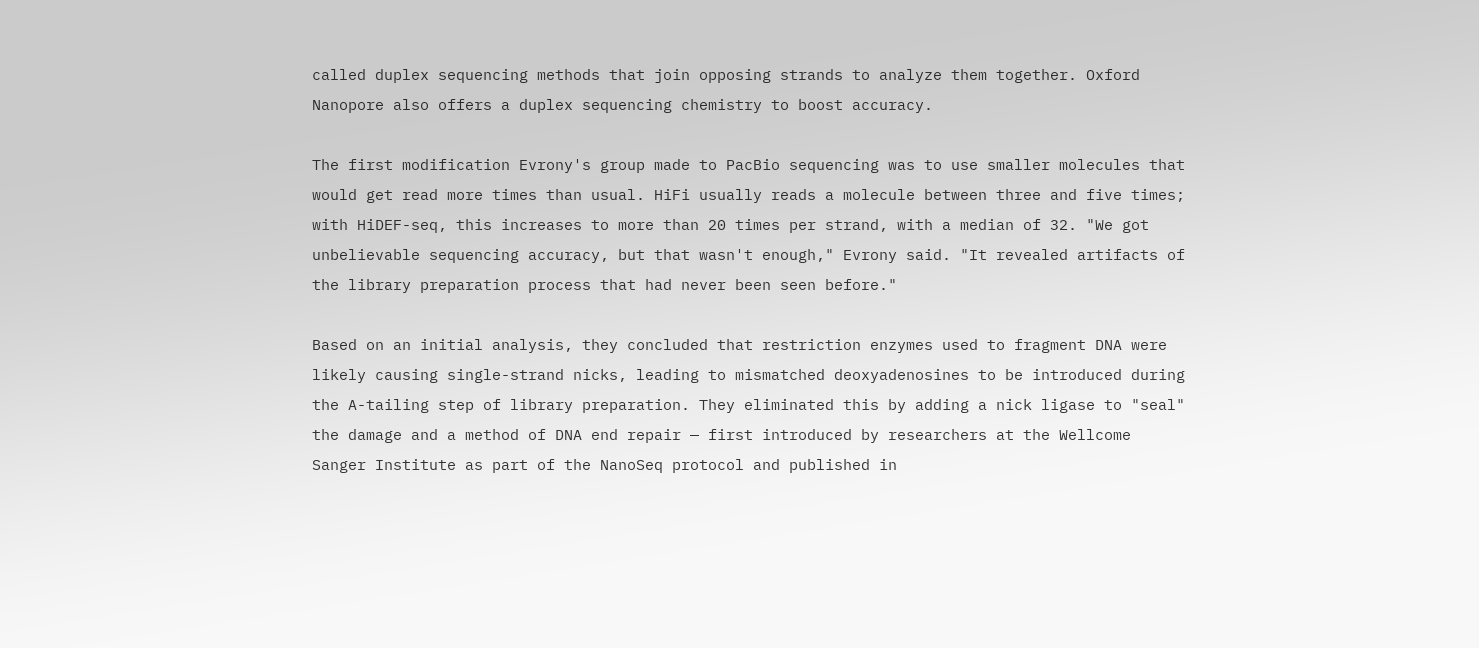called duplex sequencing methods that join opposing strands to analyze them together. Oxford Nanopore also offers a duplex sequencing chemistry to boost accuracy.

The first modification Evrony's group made to PacBio sequencing was to use smaller molecules that would get read more times than usual. HiFi usually reads a molecule between three and five times; with HiDEF-seq, this increases to more than 20 times per strand, with a median of 32. "We got unbelievable sequencing accuracy, but that wasn't enough," Evrony said. "It revealed artifacts of the library preparation process that had never been seen before."

Based on an initial analysis, they concluded that restriction enzymes used to fragment DNA were likely causing single-strand nicks, leading to mismatched deoxyadenosines to be introduced during the A-tailing step of library preparation. They eliminated this by adding a nick ligase to "seal" the damage and a method of DNA end repair — first introduced by researchers at the Wellcome Sanger Institute as part of the NanoSeq protocol and published in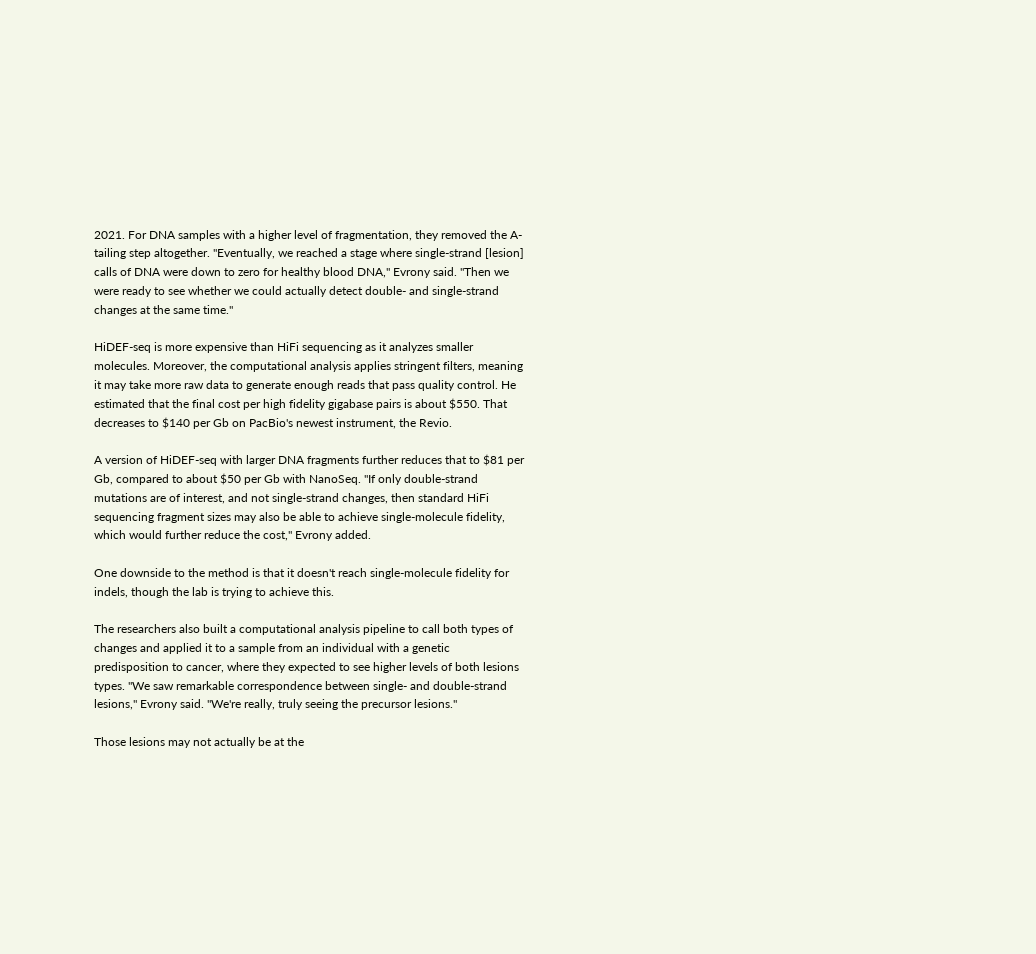2021. For DNA samples with a higher level of fragmentation, they removed the A-tailing step altogether. "Eventually, we reached a stage where single-strand [lesion] calls of DNA were down to zero for healthy blood DNA," Evrony said. "Then we were ready to see whether we could actually detect double- and single-strand changes at the same time."

HiDEF-seq is more expensive than HiFi sequencing as it analyzes smaller molecules. Moreover, the computational analysis applies stringent filters, meaning it may take more raw data to generate enough reads that pass quality control. He estimated that the final cost per high fidelity gigabase pairs is about $550. That decreases to $140 per Gb on PacBio's newest instrument, the Revio.

A version of HiDEF-seq with larger DNA fragments further reduces that to $81 per Gb, compared to about $50 per Gb with NanoSeq. "If only double-strand mutations are of interest, and not single-strand changes, then standard HiFi sequencing fragment sizes may also be able to achieve single-molecule fidelity, which would further reduce the cost," Evrony added.

One downside to the method is that it doesn't reach single-molecule fidelity for indels, though the lab is trying to achieve this.

The researchers also built a computational analysis pipeline to call both types of changes and applied it to a sample from an individual with a genetic predisposition to cancer, where they expected to see higher levels of both lesions types. "We saw remarkable correspondence between single- and double-strand lesions," Evrony said. "We're really, truly seeing the precursor lesions."

Those lesions may not actually be at the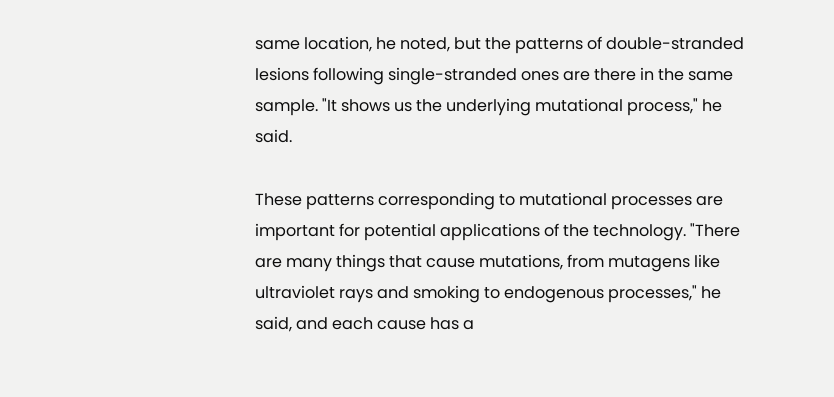same location, he noted, but the patterns of double-stranded lesions following single-stranded ones are there in the same sample. "It shows us the underlying mutational process," he said.

These patterns corresponding to mutational processes are important for potential applications of the technology. "There are many things that cause mutations, from mutagens like ultraviolet rays and smoking to endogenous processes," he said, and each cause has a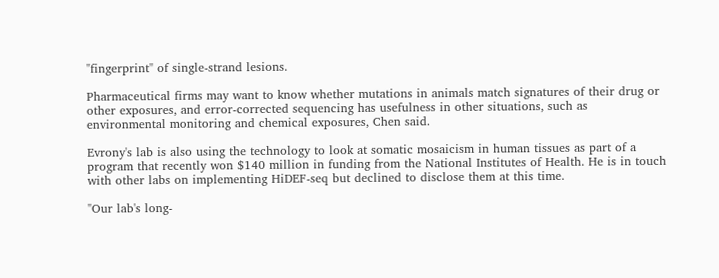"fingerprint" of single-strand lesions.

Pharmaceutical firms may want to know whether mutations in animals match signatures of their drug or other exposures, and error-corrected sequencing has usefulness in other situations, such as environmental monitoring and chemical exposures, Chen said.

Evrony's lab is also using the technology to look at somatic mosaicism in human tissues as part of a program that recently won $140 million in funding from the National Institutes of Health. He is in touch with other labs on implementing HiDEF-seq but declined to disclose them at this time.

"Our lab's long-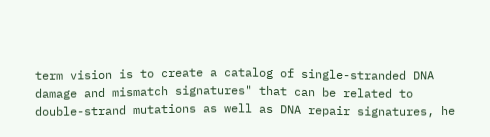term vision is to create a catalog of single-stranded DNA damage and mismatch signatures" that can be related to double-strand mutations as well as DNA repair signatures, he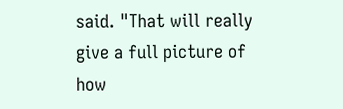said. "That will really give a full picture of how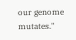our genome mutates."